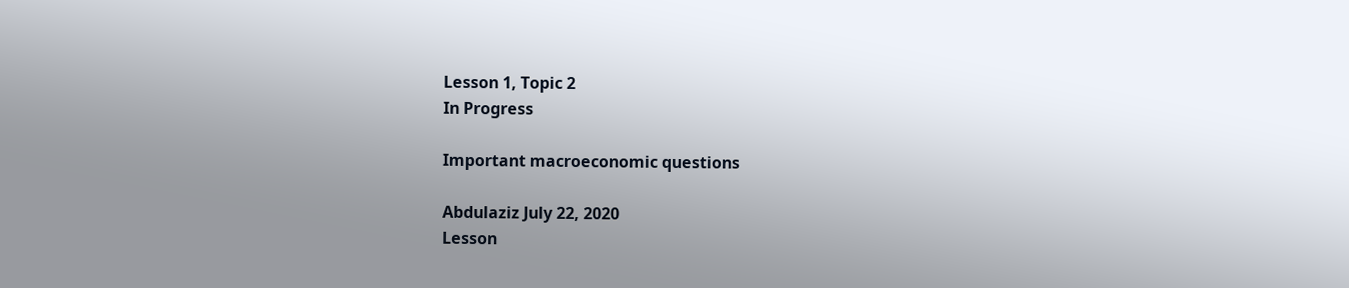Lesson 1, Topic 2
In Progress

Important macroeconomic questions

Abdulaziz July 22, 2020
Lesson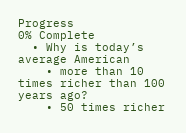Progress
0% Complete
  • Why is today’s average American
    • more than 10 times richer than 100 years ago?
    • 50 times richer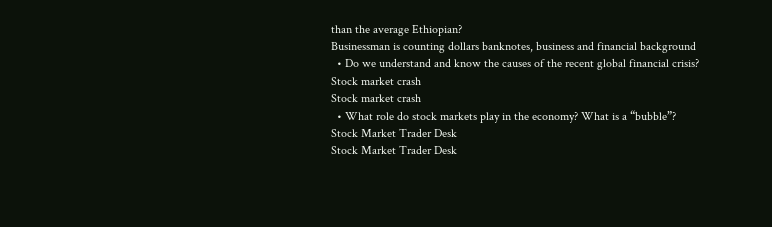than the average Ethiopian?
Businessman is counting dollars banknotes, business and financial background
  • Do we understand and know the causes of the recent global financial crisis?
Stock market crash
Stock market crash
  • What role do stock markets play in the economy? What is a “bubble”?
Stock Market Trader Desk
Stock Market Trader Desk